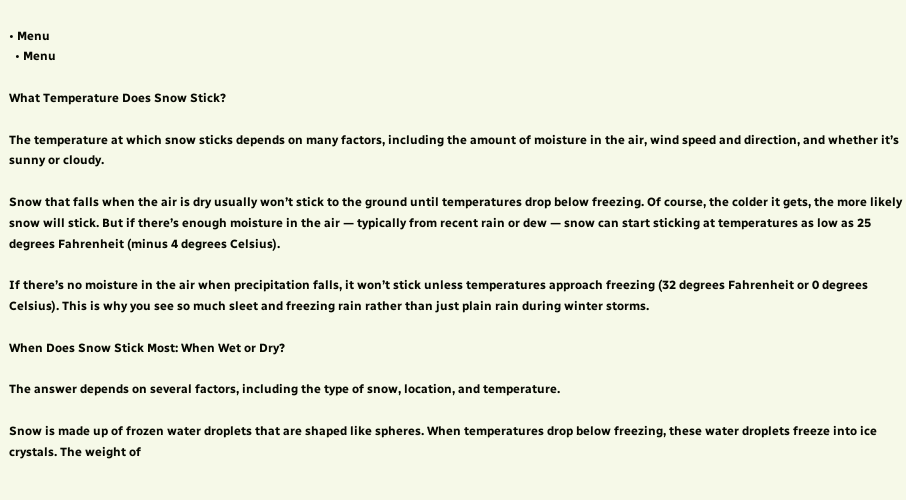• Menu
  • Menu

What Temperature Does Snow Stick?

The temperature at which snow sticks depends on many factors, including the amount of moisture in the air, wind speed and direction, and whether it’s sunny or cloudy.

Snow that falls when the air is dry usually won’t stick to the ground until temperatures drop below freezing. Of course, the colder it gets, the more likely snow will stick. But if there’s enough moisture in the air — typically from recent rain or dew — snow can start sticking at temperatures as low as 25 degrees Fahrenheit (minus 4 degrees Celsius).

If there’s no moisture in the air when precipitation falls, it won’t stick unless temperatures approach freezing (32 degrees Fahrenheit or 0 degrees Celsius). This is why you see so much sleet and freezing rain rather than just plain rain during winter storms.

When Does Snow Stick Most: When Wet or Dry?

The answer depends on several factors, including the type of snow, location, and temperature.

Snow is made up of frozen water droplets that are shaped like spheres. When temperatures drop below freezing, these water droplets freeze into ice crystals. The weight of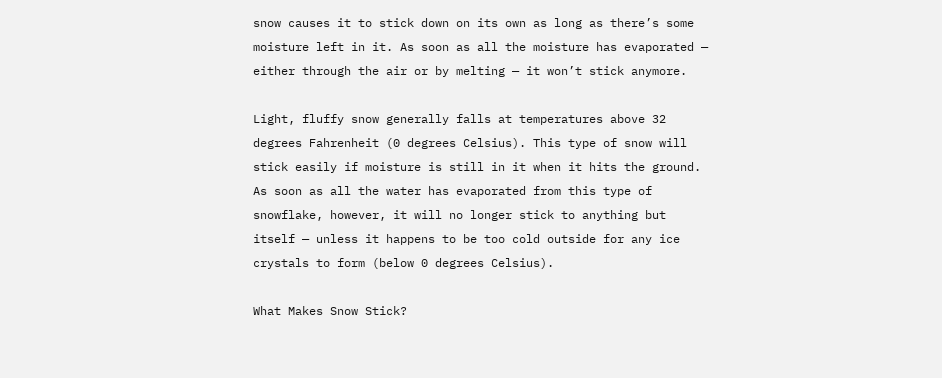snow causes it to stick down on its own as long as there’s some moisture left in it. As soon as all the moisture has evaporated — either through the air or by melting — it won’t stick anymore.

Light, fluffy snow generally falls at temperatures above 32 degrees Fahrenheit (0 degrees Celsius). This type of snow will stick easily if moisture is still in it when it hits the ground. As soon as all the water has evaporated from this type of snowflake, however, it will no longer stick to anything but itself — unless it happens to be too cold outside for any ice crystals to form (below 0 degrees Celsius).

What Makes Snow Stick?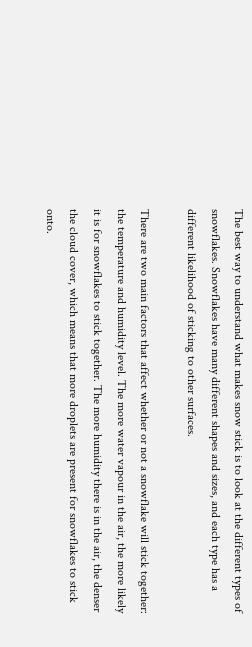The best way to understand what makes snow stick is to look at the different types of snowflakes. Snowflakes have many different shapes and sizes, and each type has a different likelihood of sticking to other surfaces.

There are two main factors that affect whether or not a snowflake will stick together: the temperature and humidity level. The more water vapour in the air, the more likely it is for snowflakes to stick together. The more humidity there is in the air, the denser the cloud cover, which means that more droplets are present for snowflakes to stick onto.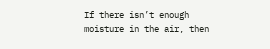If there isn’t enough moisture in the air, then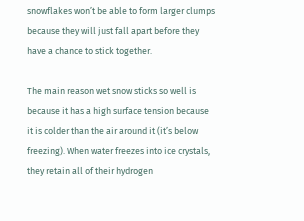snowflakes won’t be able to form larger clumps because they will just fall apart before they have a chance to stick together.

The main reason wet snow sticks so well is because it has a high surface tension because it is colder than the air around it (it’s below freezing). When water freezes into ice crystals, they retain all of their hydrogen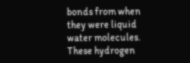bonds from when they were liquid water molecules. These hydrogen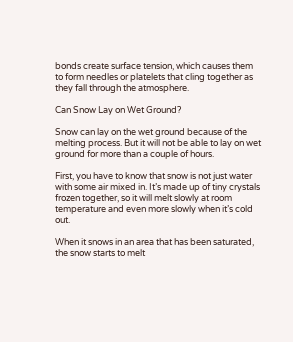bonds create surface tension, which causes them to form needles or platelets that cling together as they fall through the atmosphere.

Can Snow Lay on Wet Ground?

Snow can lay on the wet ground because of the melting process. But it will not be able to lay on wet ground for more than a couple of hours.

First, you have to know that snow is not just water with some air mixed in. It’s made up of tiny crystals frozen together, so it will melt slowly at room temperature and even more slowly when it’s cold out.

When it snows in an area that has been saturated, the snow starts to melt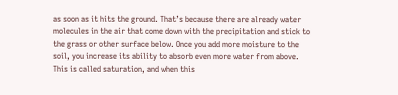as soon as it hits the ground. That’s because there are already water molecules in the air that come down with the precipitation and stick to the grass or other surface below. Once you add more moisture to the soil, you increase its ability to absorb even more water from above. This is called saturation, and when this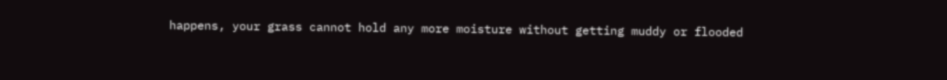happens, your grass cannot hold any more moisture without getting muddy or flooded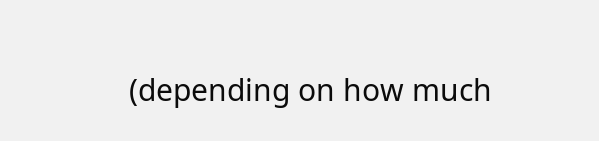(depending on how much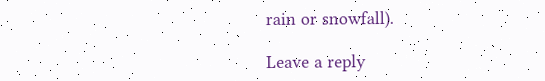rain or snowfall).

Leave a reply